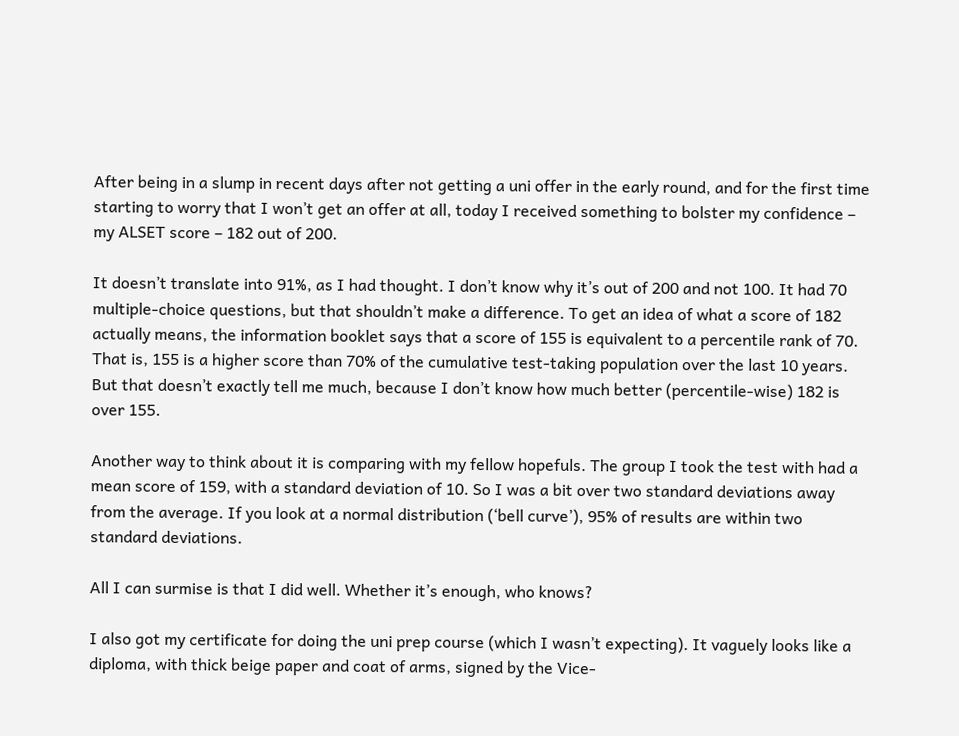After being in a slump in recent days after not getting a uni offer in the early round, and for the first time starting to worry that I won’t get an offer at all, today I received something to bolster my confidence – my ALSET score – 182 out of 200.

It doesn’t translate into 91%, as I had thought. I don’t know why it’s out of 200 and not 100. It had 70 multiple-choice questions, but that shouldn’t make a difference. To get an idea of what a score of 182 actually means, the information booklet says that a score of 155 is equivalent to a percentile rank of 70. That is, 155 is a higher score than 70% of the cumulative test-taking population over the last 10 years. But that doesn’t exactly tell me much, because I don’t know how much better (percentile-wise) 182 is over 155.

Another way to think about it is comparing with my fellow hopefuls. The group I took the test with had a mean score of 159, with a standard deviation of 10. So I was a bit over two standard deviations away from the average. If you look at a normal distribution (‘bell curve’), 95% of results are within two standard deviations.

All I can surmise is that I did well. Whether it’s enough, who knows?

I also got my certificate for doing the uni prep course (which I wasn’t expecting). It vaguely looks like a diploma, with thick beige paper and coat of arms, signed by the Vice-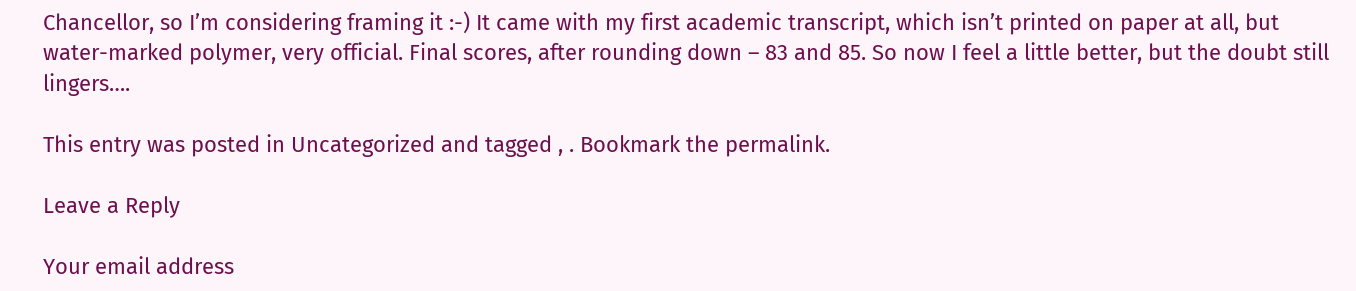Chancellor, so I’m considering framing it :-) It came with my first academic transcript, which isn’t printed on paper at all, but water-marked polymer, very official. Final scores, after rounding down – 83 and 85. So now I feel a little better, but the doubt still lingers….

This entry was posted in Uncategorized and tagged , . Bookmark the permalink.

Leave a Reply

Your email address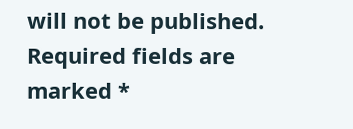will not be published. Required fields are marked *